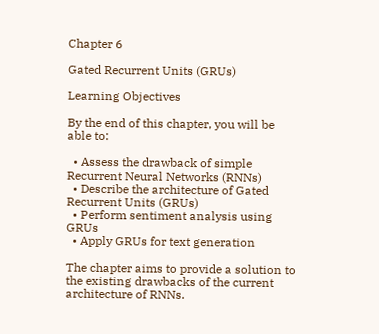Chapter 6

Gated Recurrent Units (GRUs)

Learning Objectives

By the end of this chapter, you will be able to:

  • Assess the drawback of simple Recurrent Neural Networks (RNNs)
  • Describe the architecture of Gated Recurrent Units (GRUs)
  • Perform sentiment analysis using GRUs
  • Apply GRUs for text generation

The chapter aims to provide a solution to the existing drawbacks of the current architecture of RNNs.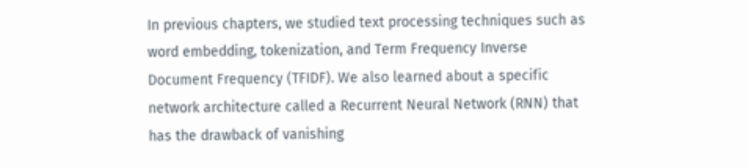In previous chapters, we studied text processing techniques such as word embedding, tokenization, and Term Frequency Inverse Document Frequency (TFIDF). We also learned about a specific network architecture called a Recurrent Neural Network (RNN) that has the drawback of vanishing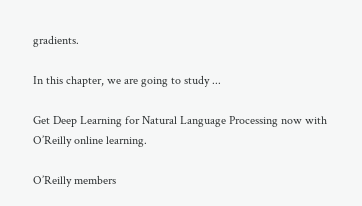gradients.

In this chapter, we are going to study ...

Get Deep Learning for Natural Language Processing now with O’Reilly online learning.

O’Reilly members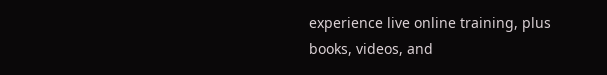experience live online training, plus books, videos, and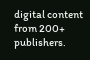digital content from 200+ publishers.